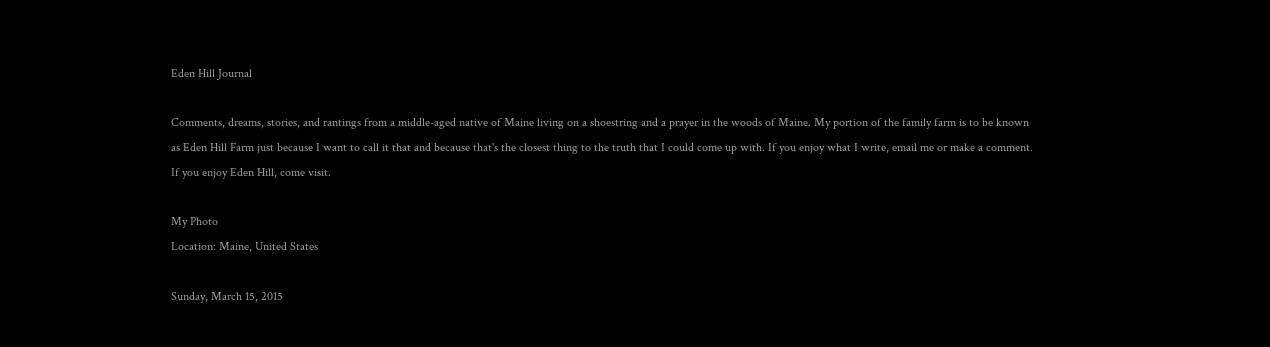Eden Hill Journal

Comments, dreams, stories, and rantings from a middle-aged native of Maine living on a shoestring and a prayer in the woods of Maine. My portion of the family farm is to be known as Eden Hill Farm just because I want to call it that and because that's the closest thing to the truth that I could come up with. If you enjoy what I write, email me or make a comment. If you enjoy Eden Hill, come visit.

My Photo
Location: Maine, United States

Sunday, March 15, 2015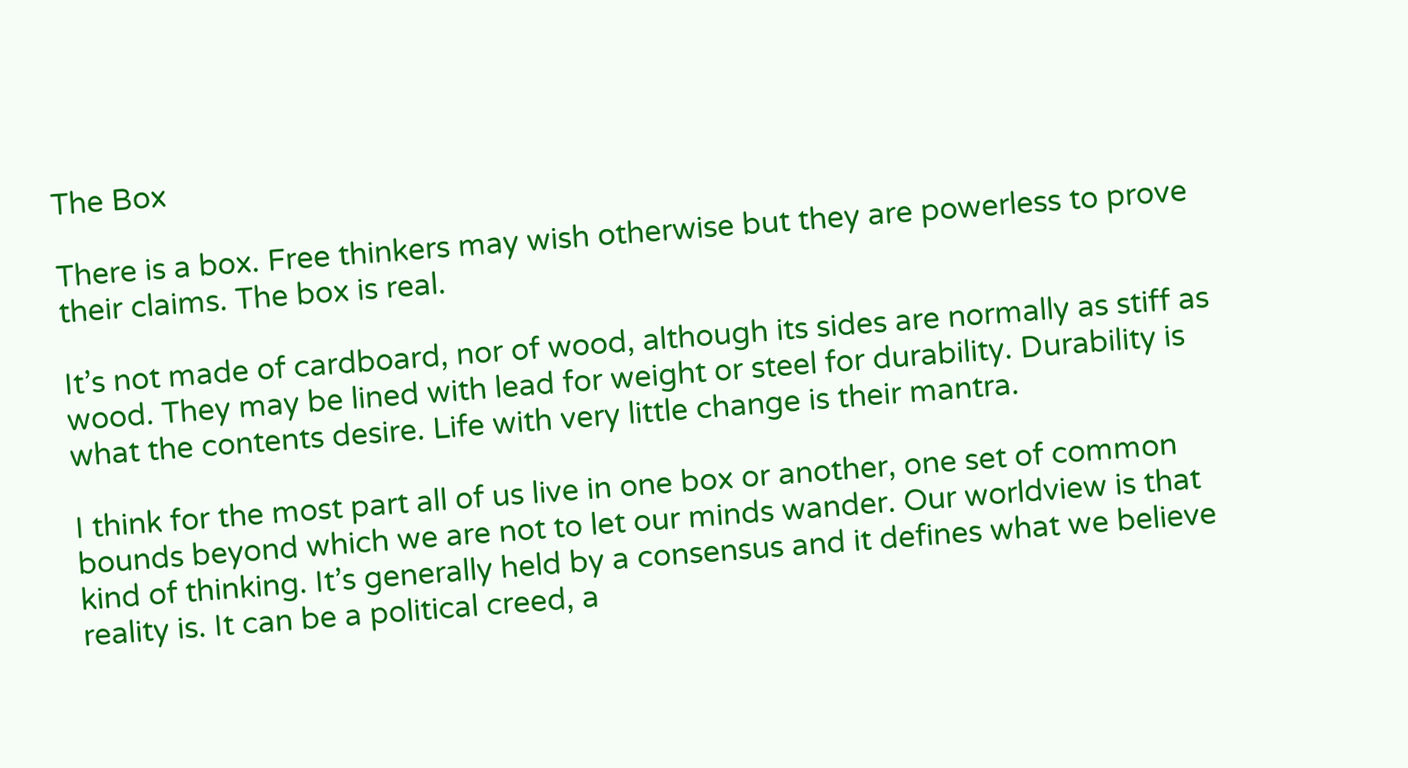The Box

There is a box. Free thinkers may wish otherwise but they are powerless to prove their claims. The box is real.

It’s not made of cardboard, nor of wood, although its sides are normally as stiff as wood. They may be lined with lead for weight or steel for durability. Durability is what the contents desire. Life with very little change is their mantra.

I think for the most part all of us live in one box or another, one set of common bounds beyond which we are not to let our minds wander. Our worldview is that kind of thinking. It’s generally held by a consensus and it defines what we believe reality is. It can be a political creed, a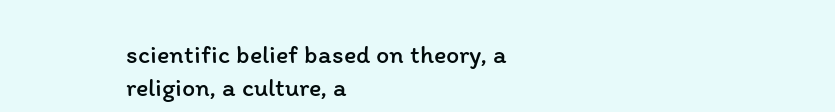scientific belief based on theory, a religion, a culture, a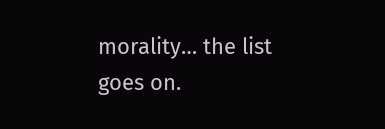morality… the list goes on.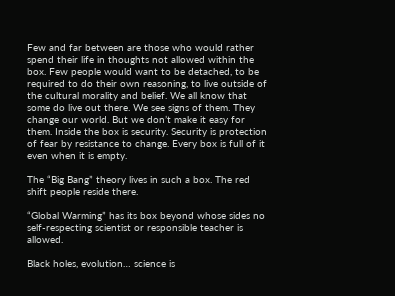Few and far between are those who would rather spend their life in thoughts not allowed within the box. Few people would want to be detached, to be required to do their own reasoning, to live outside of the cultural morality and belief. We all know that some do live out there. We see signs of them. They change our world. But we don’t make it easy for them. Inside the box is security. Security is protection of fear by resistance to change. Every box is full of it even when it is empty.

The “Big Bang” theory lives in such a box. The red shift people reside there.

“Global Warming” has its box beyond whose sides no self-respecting scientist or responsible teacher is allowed.

Black holes, evolution… science is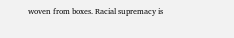woven from boxes. Racial supremacy is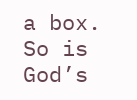a box. So is God’s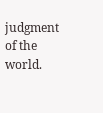judgment of the world.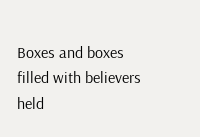Boxes and boxes filled with believers held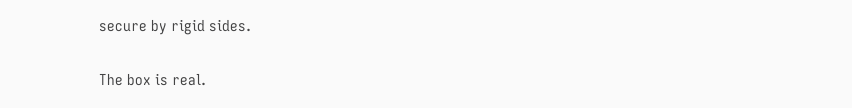secure by rigid sides.

The box is real.